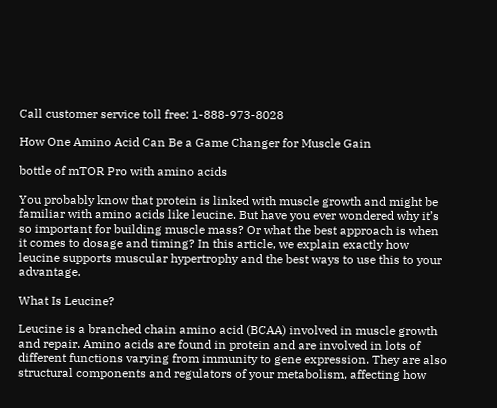Call customer service toll free: 1-888-973-8028

How One Amino Acid Can Be a Game Changer for Muscle Gain

bottle of mTOR Pro with amino acids

You probably know that protein is linked with muscle growth and might be familiar with amino acids like leucine. But have you ever wondered why it’s so important for building muscle mass? Or what the best approach is when it comes to dosage and timing? In this article, we explain exactly how leucine supports muscular hypertrophy and the best ways to use this to your advantage.

What Is Leucine?

Leucine is a branched chain amino acid (BCAA) involved in muscle growth and repair. Amino acids are found in protein and are involved in lots of different functions varying from immunity to gene expression. They are also structural components and regulators of your metabolism, affecting how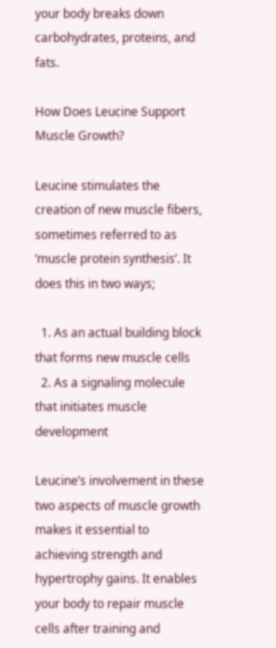your body breaks down carbohydrates, proteins, and fats.

How Does Leucine Support Muscle Growth?

Leucine stimulates the creation of new muscle fibers, sometimes referred to as ‘muscle protein synthesis’. It does this in two ways;

  1. As an actual building block that forms new muscle cells
  2. As a signaling molecule that initiates muscle development

Leucine’s involvement in these two aspects of muscle growth makes it essential to achieving strength and hypertrophy gains. It enables your body to repair muscle cells after training and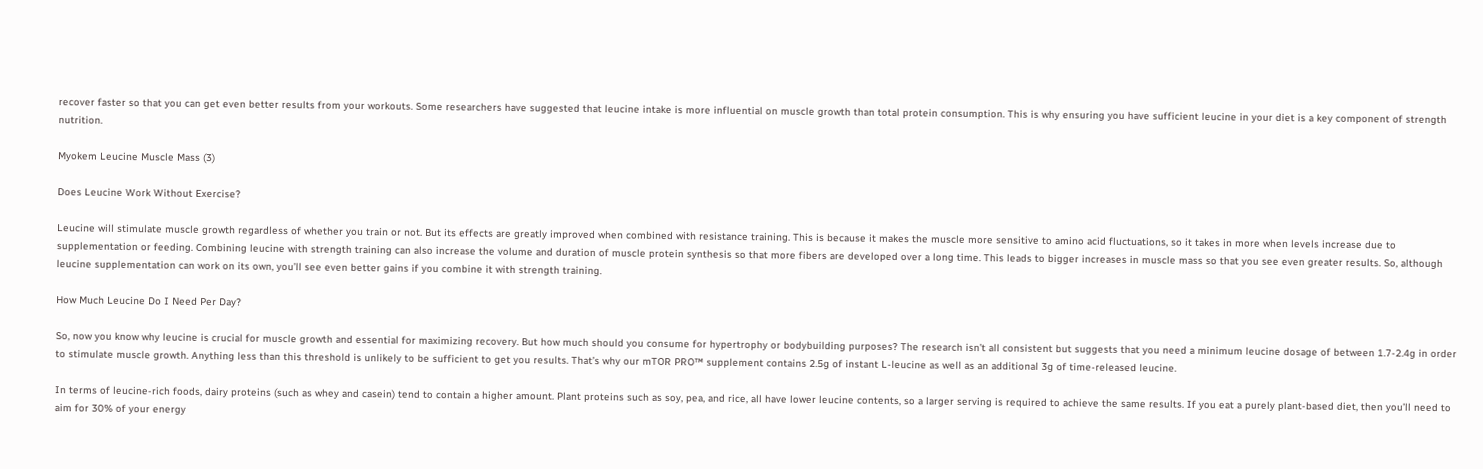recover faster so that you can get even better results from your workouts. Some researchers have suggested that leucine intake is more influential on muscle growth than total protein consumption. This is why ensuring you have sufficient leucine in your diet is a key component of strength nutrition.

Myokem Leucine Muscle Mass (3)

Does Leucine Work Without Exercise?

Leucine will stimulate muscle growth regardless of whether you train or not. But its effects are greatly improved when combined with resistance training. This is because it makes the muscle more sensitive to amino acid fluctuations, so it takes in more when levels increase due to supplementation or feeding. Combining leucine with strength training can also increase the volume and duration of muscle protein synthesis so that more fibers are developed over a long time. This leads to bigger increases in muscle mass so that you see even greater results. So, although leucine supplementation can work on its own, you’ll see even better gains if you combine it with strength training.

How Much Leucine Do I Need Per Day?

So, now you know why leucine is crucial for muscle growth and essential for maximizing recovery. But how much should you consume for hypertrophy or bodybuilding purposes? The research isn’t all consistent but suggests that you need a minimum leucine dosage of between 1.7-2.4g in order to stimulate muscle growth. Anything less than this threshold is unlikely to be sufficient to get you results. That’s why our mTOR PRO™ supplement contains 2.5g of instant L-leucine as well as an additional 3g of time-released leucine.

In terms of leucine-rich foods, dairy proteins (such as whey and casein) tend to contain a higher amount. Plant proteins such as soy, pea, and rice, all have lower leucine contents, so a larger serving is required to achieve the same results. If you eat a purely plant-based diet, then you’ll need to aim for 30% of your energy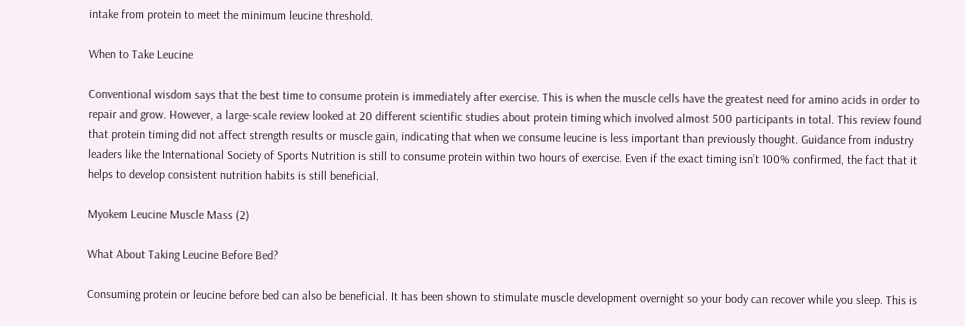intake from protein to meet the minimum leucine threshold.

When to Take Leucine

Conventional wisdom says that the best time to consume protein is immediately after exercise. This is when the muscle cells have the greatest need for amino acids in order to repair and grow. However, a large-scale review looked at 20 different scientific studies about protein timing which involved almost 500 participants in total. This review found that protein timing did not affect strength results or muscle gain, indicating that when we consume leucine is less important than previously thought. Guidance from industry leaders like the International Society of Sports Nutrition is still to consume protein within two hours of exercise. Even if the exact timing isn’t 100% confirmed, the fact that it helps to develop consistent nutrition habits is still beneficial.

Myokem Leucine Muscle Mass (2)

What About Taking Leucine Before Bed?

Consuming protein or leucine before bed can also be beneficial. It has been shown to stimulate muscle development overnight so your body can recover while you sleep. This is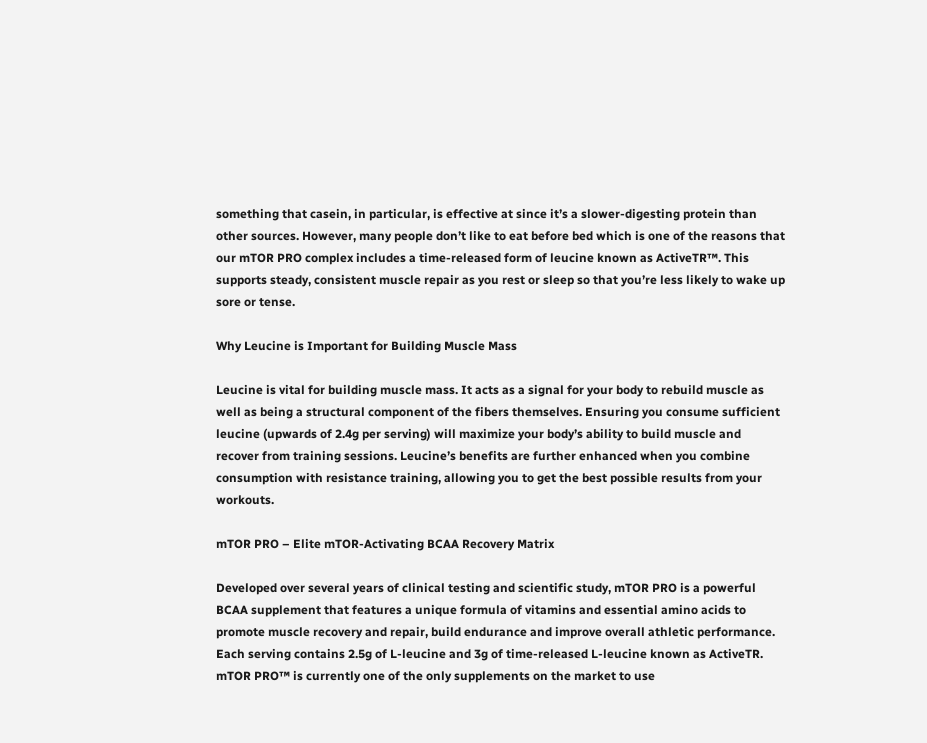something that casein, in particular, is effective at since it’s a slower-digesting protein than other sources. However, many people don’t like to eat before bed which is one of the reasons that our mTOR PRO complex includes a time-released form of leucine known as ActiveTR™. This supports steady, consistent muscle repair as you rest or sleep so that you’re less likely to wake up sore or tense.

Why Leucine is Important for Building Muscle Mass

Leucine is vital for building muscle mass. It acts as a signal for your body to rebuild muscle as well as being a structural component of the fibers themselves. Ensuring you consume sufficient leucine (upwards of 2.4g per serving) will maximize your body’s ability to build muscle and recover from training sessions. Leucine’s benefits are further enhanced when you combine consumption with resistance training, allowing you to get the best possible results from your workouts.

mTOR PRO – Elite mTOR-Activating BCAA Recovery Matrix

Developed over several years of clinical testing and scientific study, mTOR PRO is a powerful BCAA supplement that features a unique formula of vitamins and essential amino acids to promote muscle recovery and repair, build endurance and improve overall athletic performance. Each serving contains 2.5g of L-leucine and 3g of time-released L-leucine known as ActiveTR. mTOR PRO™ is currently one of the only supplements on the market to use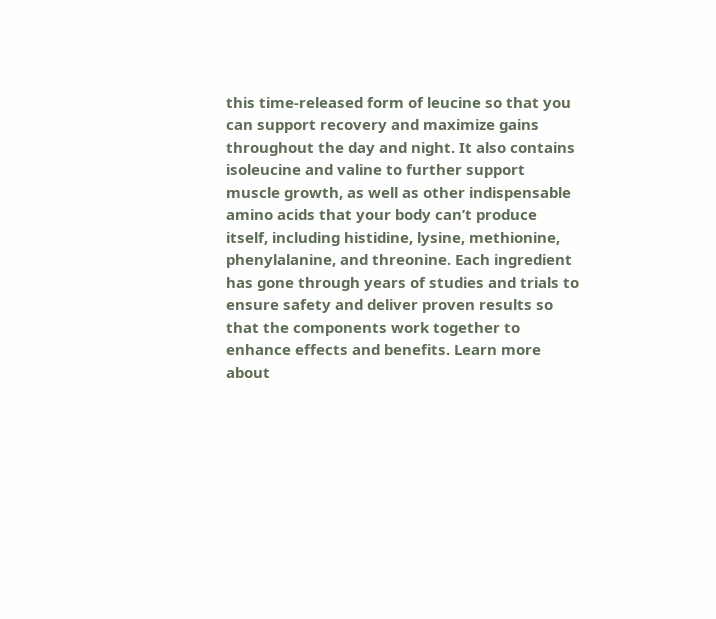this time-released form of leucine so that you can support recovery and maximize gains throughout the day and night. It also contains isoleucine and valine to further support muscle growth, as well as other indispensable amino acids that your body can’t produce itself, including histidine, lysine, methionine, phenylalanine, and threonine. Each ingredient has gone through years of studies and trials to ensure safety and deliver proven results so that the components work together to enhance effects and benefits. Learn more about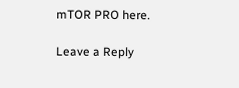mTOR PRO here.

Leave a Reply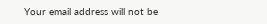Your email address will not be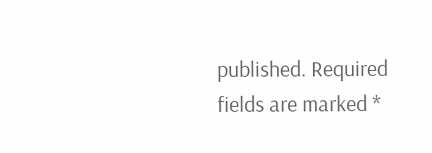published. Required fields are marked *